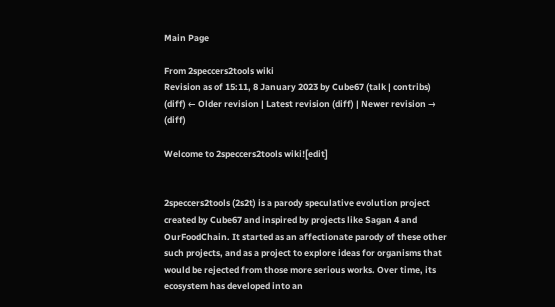Main Page

From 2speccers2tools wiki
Revision as of 15:11, 8 January 2023 by Cube67 (talk | contribs)
(diff) ← Older revision | Latest revision (diff) | Newer revision → (diff)

Welcome to 2speccers2tools wiki![edit]


2speccers2tools (2s2t) is a parody speculative evolution project created by Cube67 and inspired by projects like Sagan 4 and OurFoodChain. It started as an affectionate parody of these other such projects, and as a project to explore ideas for organisms that would be rejected from those more serious works. Over time, its ecosystem has developed into an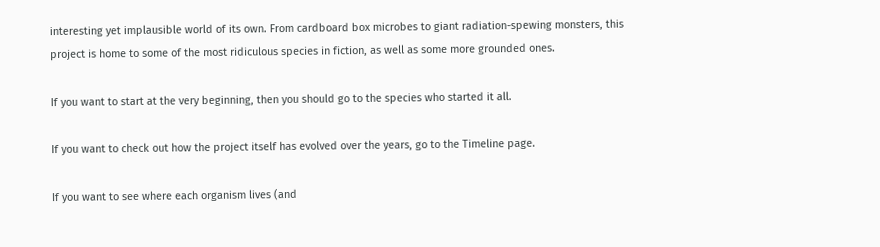interesting yet implausible world of its own. From cardboard box microbes to giant radiation-spewing monsters, this project is home to some of the most ridiculous species in fiction, as well as some more grounded ones.

If you want to start at the very beginning, then you should go to the species who started it all.

If you want to check out how the project itself has evolved over the years, go to the Timeline page.

If you want to see where each organism lives (and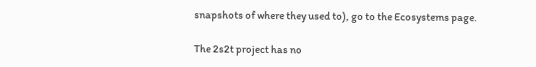snapshots of where they used to), go to the Ecosystems page.

The 2s2t project has no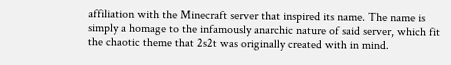affiliation with the Minecraft server that inspired its name. The name is simply a homage to the infamously anarchic nature of said server, which fit the chaotic theme that 2s2t was originally created with in mind.